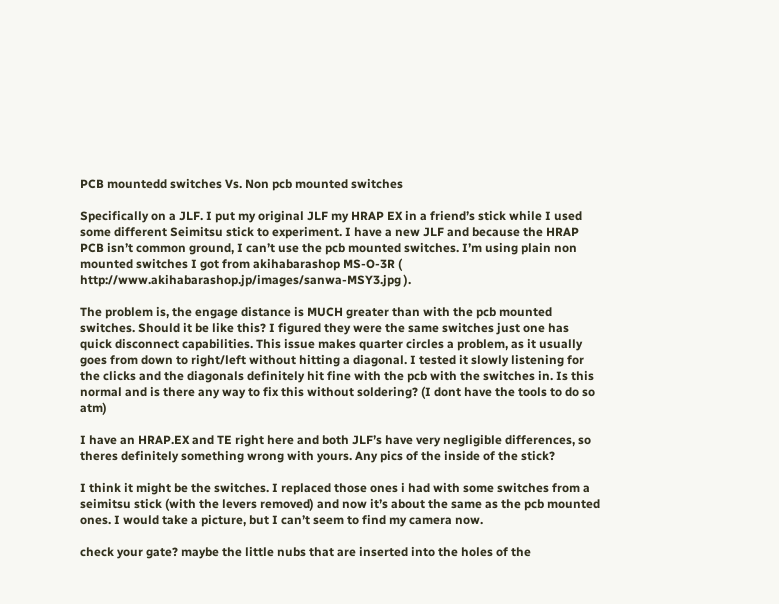PCB mountedd switches Vs. Non pcb mounted switches

Specifically on a JLF. I put my original JLF my HRAP EX in a friend’s stick while I used some different Seimitsu stick to experiment. I have a new JLF and because the HRAP PCB isn’t common ground, I can’t use the pcb mounted switches. I’m using plain non mounted switches I got from akihabarashop MS-O-3R ( http://www.akihabarashop.jp/images/sanwa-MSY3.jpg ).

The problem is, the engage distance is MUCH greater than with the pcb mounted switches. Should it be like this? I figured they were the same switches just one has quick disconnect capabilities. This issue makes quarter circles a problem, as it usually goes from down to right/left without hitting a diagonal. I tested it slowly listening for the clicks and the diagonals definitely hit fine with the pcb with the switches in. Is this normal and is there any way to fix this without soldering? (I dont have the tools to do so atm)

I have an HRAP.EX and TE right here and both JLF’s have very negligible differences, so theres definitely something wrong with yours. Any pics of the inside of the stick?

I think it might be the switches. I replaced those ones i had with some switches from a seimitsu stick (with the levers removed) and now it’s about the same as the pcb mounted ones. I would take a picture, but I can’t seem to find my camera now.

check your gate? maybe the little nubs that are inserted into the holes of the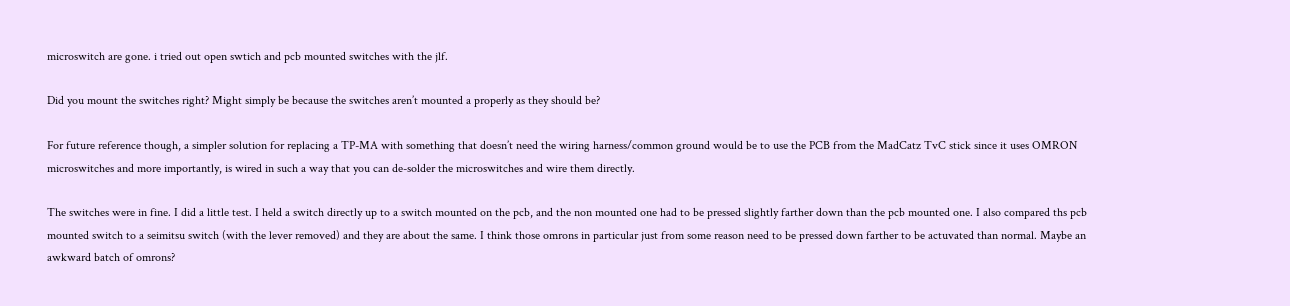microswitch are gone. i tried out open swtich and pcb mounted switches with the jlf.

Did you mount the switches right? Might simply be because the switches aren’t mounted a properly as they should be?

For future reference though, a simpler solution for replacing a TP-MA with something that doesn’t need the wiring harness/common ground would be to use the PCB from the MadCatz TvC stick since it uses OMRON microswitches and more importantly, is wired in such a way that you can de-solder the microswitches and wire them directly.

The switches were in fine. I did a little test. I held a switch directly up to a switch mounted on the pcb, and the non mounted one had to be pressed slightly farther down than the pcb mounted one. I also compared ths pcb mounted switch to a seimitsu switch (with the lever removed) and they are about the same. I think those omrons in particular just from some reason need to be pressed down farther to be actuvated than normal. Maybe an awkward batch of omrons?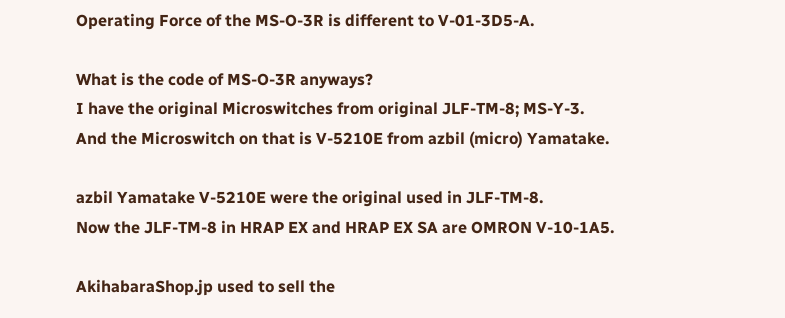Operating Force of the MS-O-3R is different to V-01-3D5-A.

What is the code of MS-O-3R anyways?
I have the original Microswitches from original JLF-TM-8; MS-Y-3.
And the Microswitch on that is V-5210E from azbil (micro) Yamatake.

azbil Yamatake V-5210E were the original used in JLF-TM-8.
Now the JLF-TM-8 in HRAP EX and HRAP EX SA are OMRON V-10-1A5.

AkihabaraShop.jp used to sell the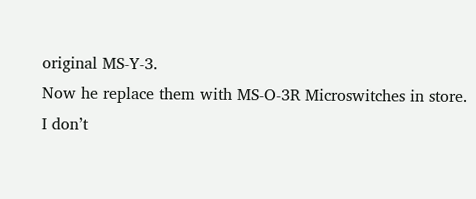original MS-Y-3.
Now he replace them with MS-O-3R Microswitches in store.
I don’t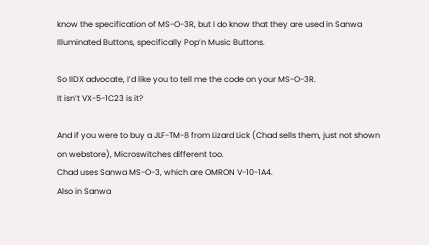know the specification of MS-O-3R, but I do know that they are used in Sanwa Illuminated Buttons, specifically Pop’n Music Buttons.

So IIDX advocate, I’d like you to tell me the code on your MS-O-3R.
It isn’t VX-5-1C23 is it?

And if you were to buy a JLF-TM-8 from Lizard Lick (Chad sells them, just not shown on webstore), Microswitches different too.
Chad uses Sanwa MS-O-3, which are OMRON V-10-1A4.
Also in Sanwa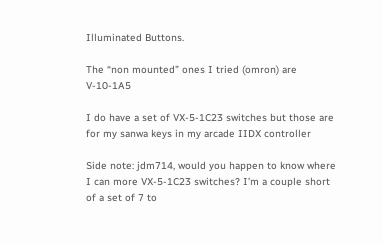Illuminated Buttons.

The “non mounted” ones I tried (omron) are V-10-1A5

I do have a set of VX-5-1C23 switches but those are for my sanwa keys in my arcade IIDX controller

Side note: jdm714, would you happen to know where I can more VX-5-1C23 switches? I’m a couple short of a set of 7 to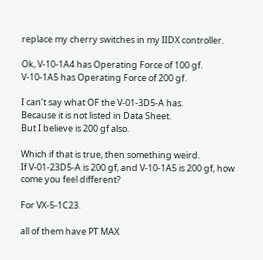replace my cherry switches in my IIDX controller.

Ok, V-10-1A4 has Operating Force of 100 gf.
V-10-1A5 has Operating Force of 200 gf.

I can’t say what OF the V-01-3D5-A has.
Because it is not listed in Data Sheet.
But I believe is 200 gf also.

Which if that is true, then something weird.
If V-01-23D5-A is 200 gf, and V-10-1A5 is 200 gf, how come you feel different?

For VX-5-1C23.

all of them have PT MAX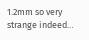1.2mm so very strange indeed…